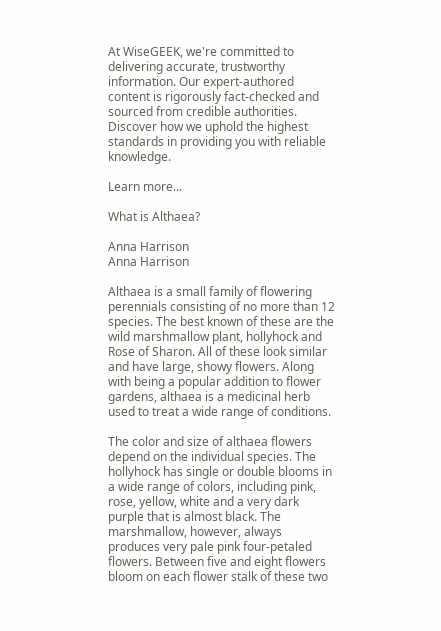At WiseGEEK, we're committed to delivering accurate, trustworthy information. Our expert-authored content is rigorously fact-checked and sourced from credible authorities. Discover how we uphold the highest standards in providing you with reliable knowledge.

Learn more...

What is Althaea?

Anna Harrison
Anna Harrison

Althaea is a small family of flowering perennials consisting of no more than 12 species. The best known of these are the wild marshmallow plant, hollyhock and Rose of Sharon. All of these look similar and have large, showy flowers. Along with being a popular addition to flower gardens, althaea is a medicinal herb used to treat a wide range of conditions.

The color and size of althaea flowers depend on the individual species. The hollyhock has single or double blooms in a wide range of colors, including pink, rose, yellow, white and a very dark purple that is almost black. The marshmallow, however, always produces very pale pink four-petaled flowers. Between five and eight flowers bloom on each flower stalk of these two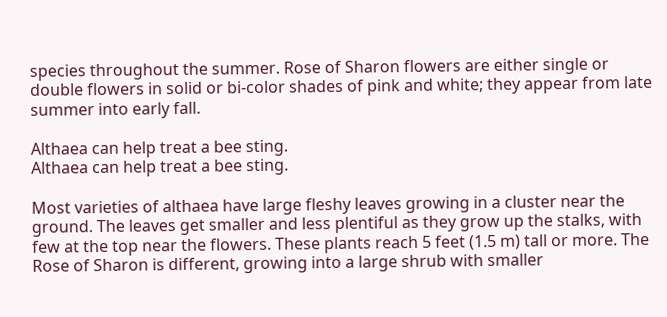species throughout the summer. Rose of Sharon flowers are either single or double flowers in solid or bi-color shades of pink and white; they appear from late summer into early fall.

Althaea can help treat a bee sting.
Althaea can help treat a bee sting.

Most varieties of althaea have large fleshy leaves growing in a cluster near the ground. The leaves get smaller and less plentiful as they grow up the stalks, with few at the top near the flowers. These plants reach 5 feet (1.5 m) tall or more. The Rose of Sharon is different, growing into a large shrub with smaller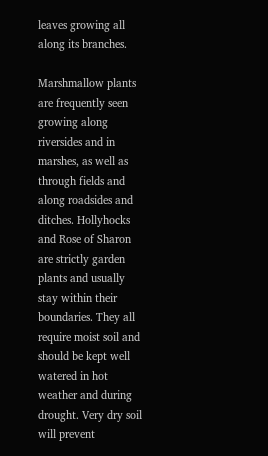leaves growing all along its branches.

Marshmallow plants are frequently seen growing along riversides and in marshes, as well as through fields and along roadsides and ditches. Hollyhocks and Rose of Sharon are strictly garden plants and usually stay within their boundaries. They all require moist soil and should be kept well watered in hot weather and during drought. Very dry soil will prevent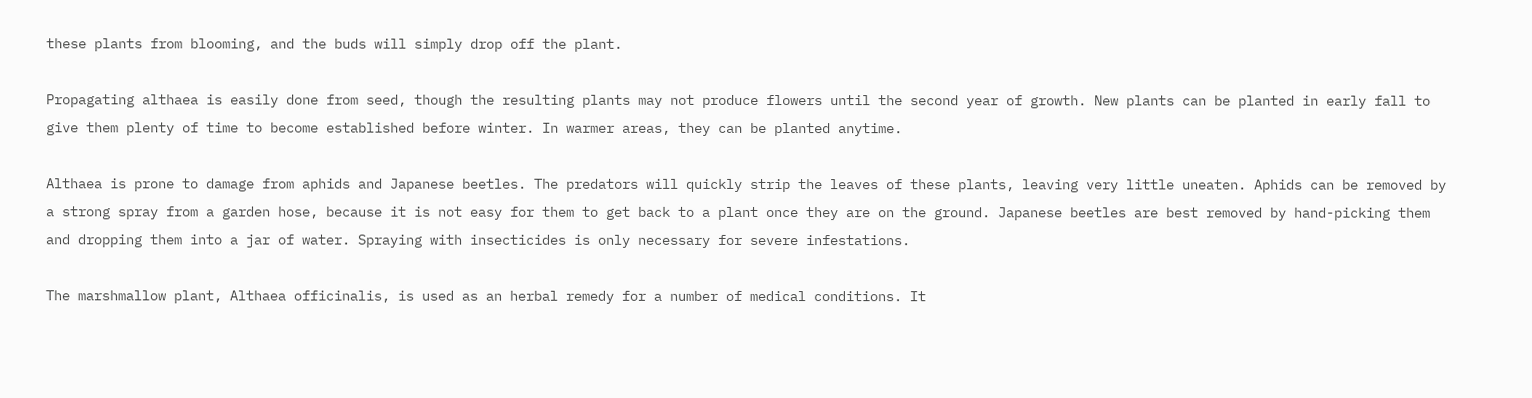these plants from blooming, and the buds will simply drop off the plant.

Propagating althaea is easily done from seed, though the resulting plants may not produce flowers until the second year of growth. New plants can be planted in early fall to give them plenty of time to become established before winter. In warmer areas, they can be planted anytime.

Althaea is prone to damage from aphids and Japanese beetles. The predators will quickly strip the leaves of these plants, leaving very little uneaten. Aphids can be removed by a strong spray from a garden hose, because it is not easy for them to get back to a plant once they are on the ground. Japanese beetles are best removed by hand-picking them and dropping them into a jar of water. Spraying with insecticides is only necessary for severe infestations.

The marshmallow plant, Althaea officinalis, is used as an herbal remedy for a number of medical conditions. It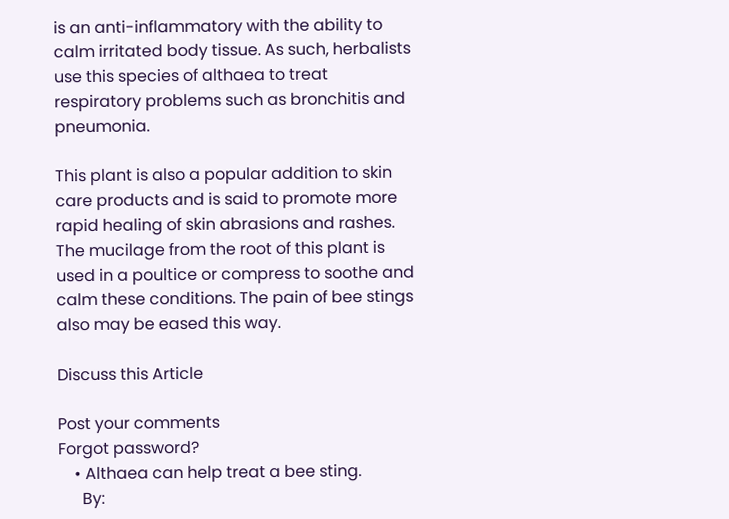is an anti-inflammatory with the ability to calm irritated body tissue. As such, herbalists use this species of althaea to treat respiratory problems such as bronchitis and pneumonia.

This plant is also a popular addition to skin care products and is said to promote more rapid healing of skin abrasions and rashes. The mucilage from the root of this plant is used in a poultice or compress to soothe and calm these conditions. The pain of bee stings also may be eased this way.

Discuss this Article

Post your comments
Forgot password?
    • Althaea can help treat a bee sting.
      By: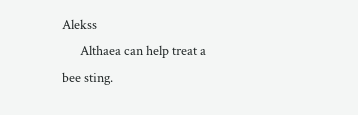Alekss
      Althaea can help treat a bee sting.